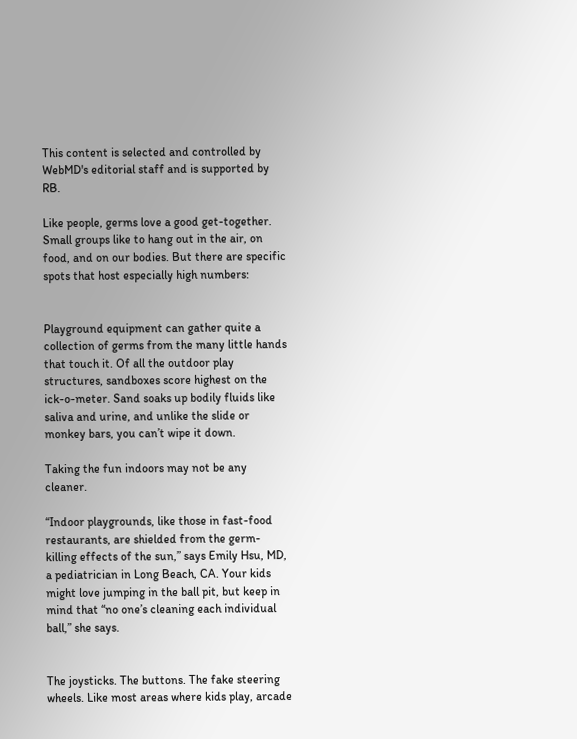This content is selected and controlled by WebMD's editorial staff and is supported by RB.

Like people, germs love a good get-together. Small groups like to hang out in the air, on food, and on our bodies. But there are specific spots that host especially high numbers:


Playground equipment can gather quite a collection of germs from the many little hands that touch it. Of all the outdoor play structures, sandboxes score highest on the ick-o-meter. Sand soaks up bodily fluids like saliva and urine, and unlike the slide or monkey bars, you can’t wipe it down.

Taking the fun indoors may not be any cleaner.

“Indoor playgrounds, like those in fast-food restaurants, are shielded from the germ-killing effects of the sun,” says Emily Hsu, MD, a pediatrician in Long Beach, CA. Your kids might love jumping in the ball pit, but keep in mind that “no one’s cleaning each individual ball,” she says.


The joysticks. The buttons. The fake steering wheels. Like most areas where kids play, arcade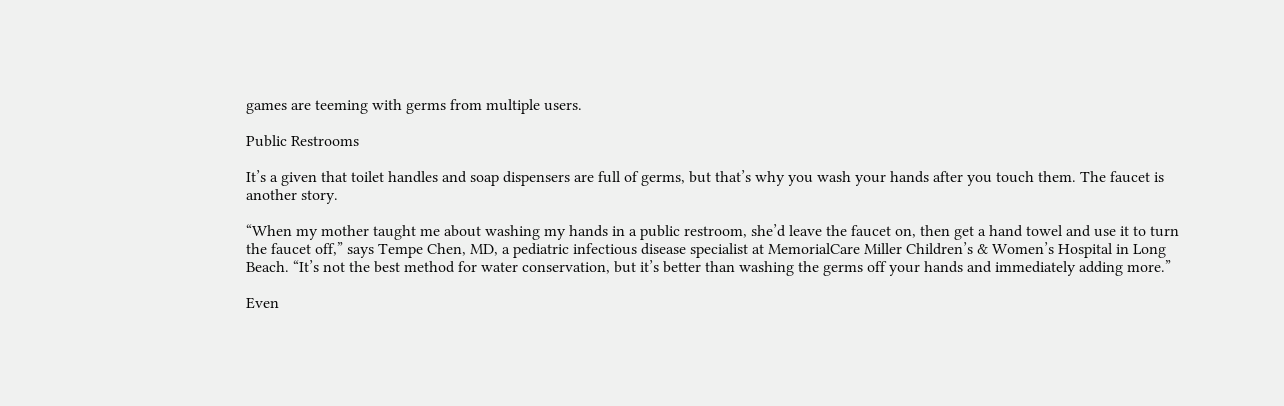games are teeming with germs from multiple users.

Public Restrooms

It’s a given that toilet handles and soap dispensers are full of germs, but that’s why you wash your hands after you touch them. The faucet is another story.

“When my mother taught me about washing my hands in a public restroom, she’d leave the faucet on, then get a hand towel and use it to turn the faucet off,” says Tempe Chen, MD, a pediatric infectious disease specialist at MemorialCare Miller Children’s & Women’s Hospital in Long Beach. “It’s not the best method for water conservation, but it’s better than washing the germs off your hands and immediately adding more.”

Even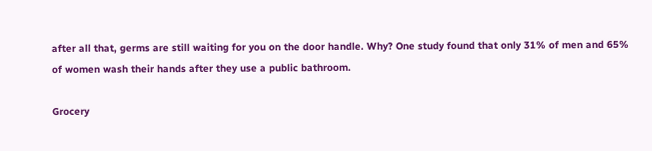after all that, germs are still waiting for you on the door handle. Why? One study found that only 31% of men and 65% of women wash their hands after they use a public bathroom.

Grocery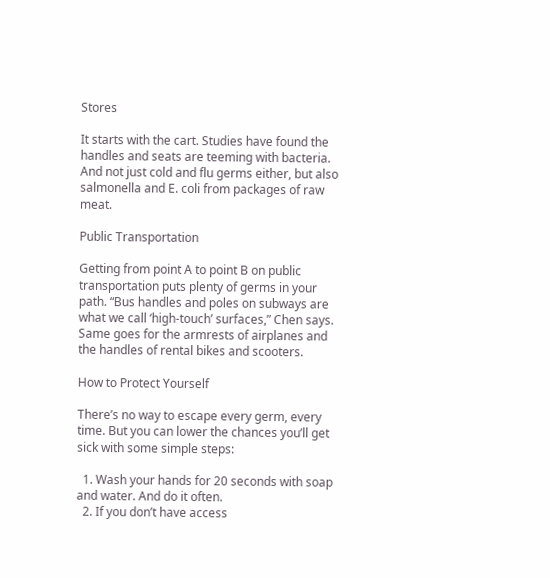Stores

It starts with the cart. Studies have found the handles and seats are teeming with bacteria. And not just cold and flu germs either, but also salmonella and E. coli from packages of raw meat.

Public Transportation

Getting from point A to point B on public transportation puts plenty of germs in your path. “Bus handles and poles on subways are what we call ‘high-touch’ surfaces,” Chen says. Same goes for the armrests of airplanes and the handles of rental bikes and scooters.

How to Protect Yourself

There’s no way to escape every germ, every time. But you can lower the chances you’ll get sick with some simple steps:

  1. Wash your hands for 20 seconds with soap and water. And do it often.
  2. If you don’t have access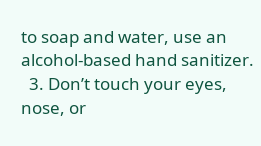to soap and water, use an alcohol-based hand sanitizer.
  3. Don’t touch your eyes, nose, or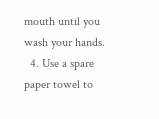mouth until you wash your hands.
  4. Use a spare paper towel to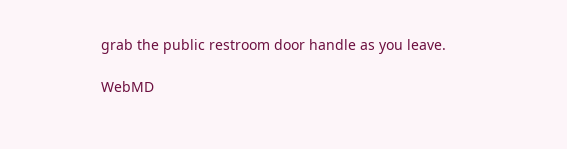grab the public restroom door handle as you leave.

WebMD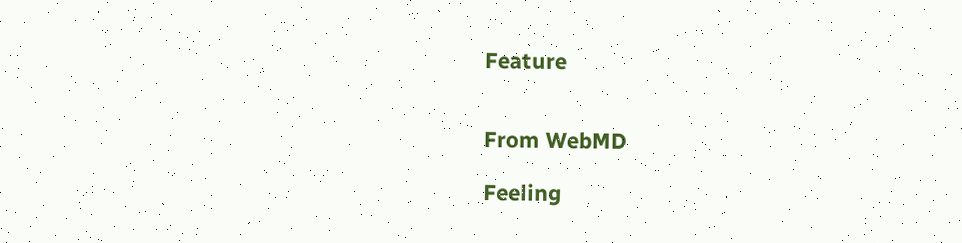Feature


From WebMD

Feeling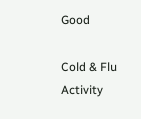Good

Cold & Flu Activity